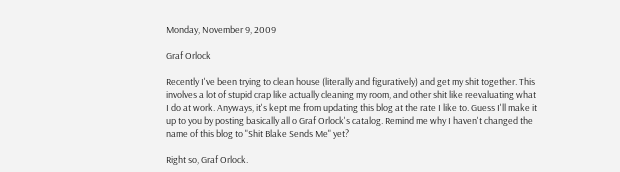Monday, November 9, 2009

Graf Orlock

Recently I've been trying to clean house (literally and figuratively) and get my shit together. This involves a lot of stupid crap like actually cleaning my room, and other shit like reevaluating what I do at work. Anyways, it's kept me from updating this blog at the rate I like to. Guess I'll make it up to you by posting basically all o Graf Orlock's catalog. Remind me why I haven't changed the name of this blog to "Shit Blake Sends Me" yet?

Right so, Graf Orlock.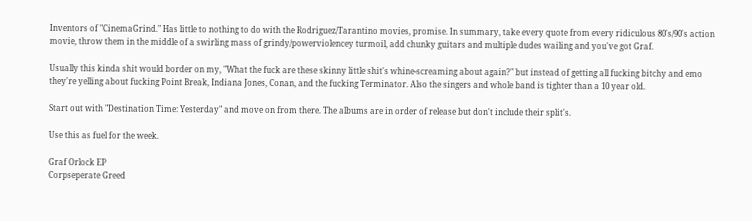Inventors of "CinemaGrind." Has little to nothing to do with the Rodriguez/Tarantino movies, promise. In summary, take every quote from every ridiculous 80's/90's action movie, throw them in the middle of a swirling mass of grindy/powerviolencey turmoil, add chunky guitars and multiple dudes wailing and you've got Graf.

Usually this kinda shit would border on my, "What the fuck are these skinny little shit's whine-screaming about again?" but instead of getting all fucking bitchy and emo they're yelling about fucking Point Break, Indiana Jones, Conan, and the fucking Terminator. Also the singers and whole band is tighter than a 10 year old.

Start out with "Destination Time: Yesterday" and move on from there. The albums are in order of release but don't include their split's.

Use this as fuel for the week.

Graf Orlock EP
Corpseperate Greed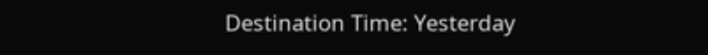Destination Time: Yesterday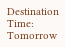Destination Time: Tomorrow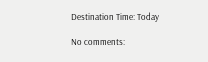Destination Time: Today

No comments: